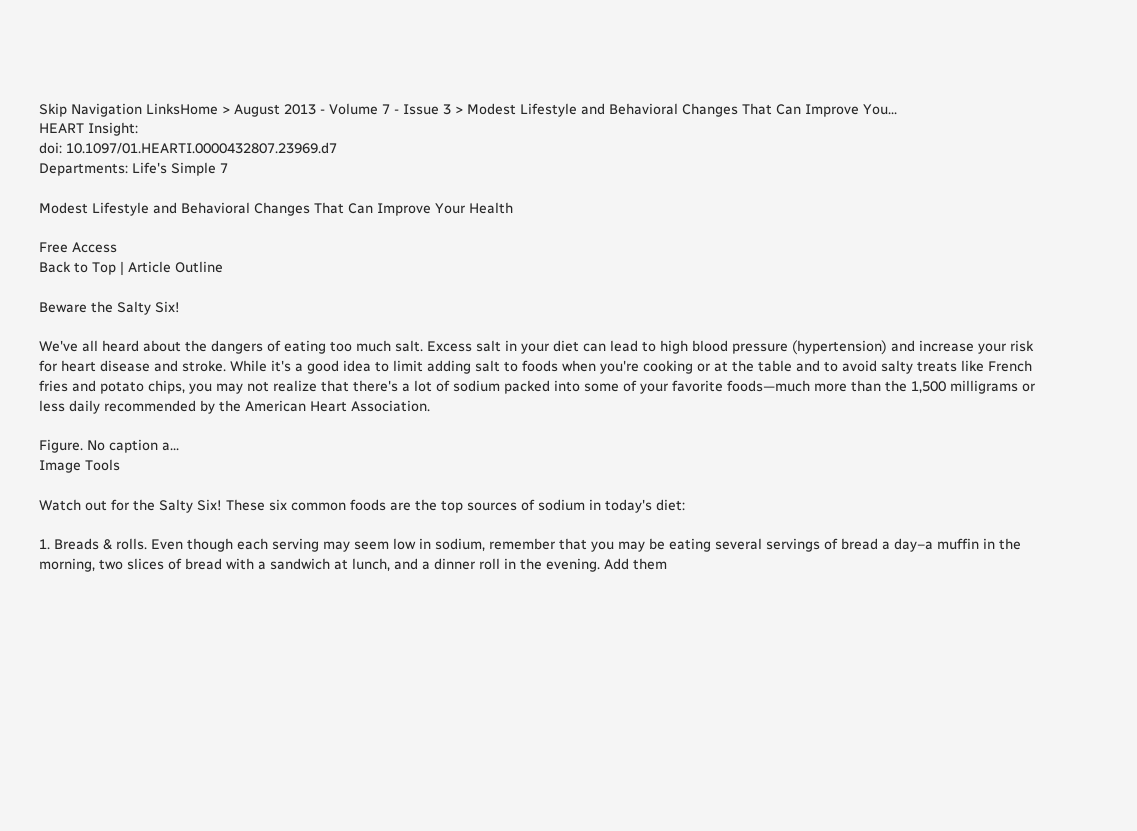Skip Navigation LinksHome > August 2013 - Volume 7 - Issue 3 > Modest Lifestyle and Behavioral Changes That Can Improve You...
HEART Insight:
doi: 10.1097/01.HEARTI.0000432807.23969.d7
Departments: Life's Simple 7

Modest Lifestyle and Behavioral Changes That Can Improve Your Health

Free Access
Back to Top | Article Outline

Beware the Salty Six!

We've all heard about the dangers of eating too much salt. Excess salt in your diet can lead to high blood pressure (hypertension) and increase your risk for heart disease and stroke. While it's a good idea to limit adding salt to foods when you're cooking or at the table and to avoid salty treats like French fries and potato chips, you may not realize that there's a lot of sodium packed into some of your favorite foods—much more than the 1,500 milligrams or less daily recommended by the American Heart Association.

Figure. No caption a...
Image Tools

Watch out for the Salty Six! These six common foods are the top sources of sodium in today's diet:

1. Breads & rolls. Even though each serving may seem low in sodium, remember that you may be eating several servings of bread a day–a muffin in the morning, two slices of bread with a sandwich at lunch, and a dinner roll in the evening. Add them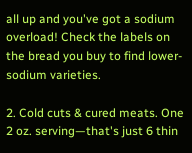all up and you've got a sodium overload! Check the labels on the bread you buy to find lower-sodium varieties.

2. Cold cuts & cured meats. One 2 oz. serving—that's just 6 thin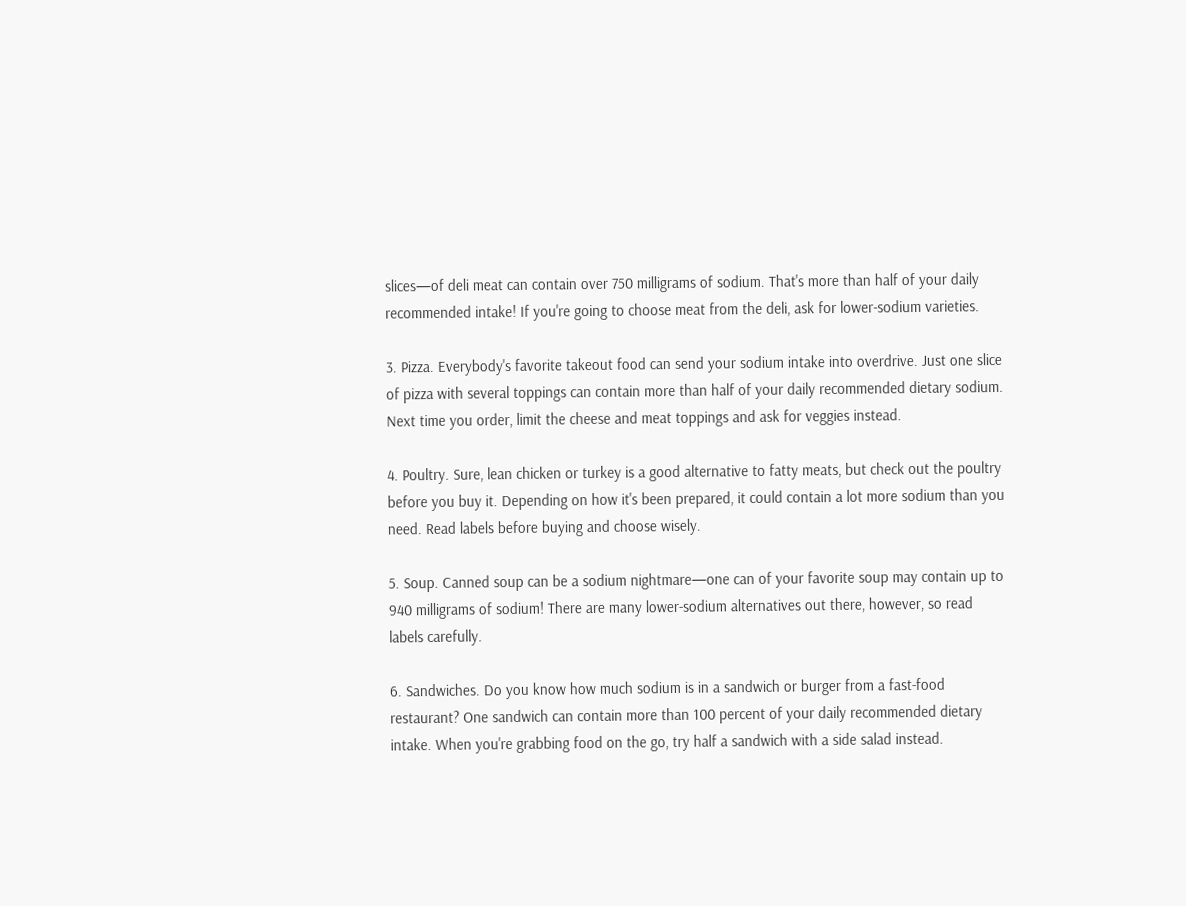slices—of deli meat can contain over 750 milligrams of sodium. That's more than half of your daily recommended intake! If you're going to choose meat from the deli, ask for lower-sodium varieties.

3. Pizza. Everybody's favorite takeout food can send your sodium intake into overdrive. Just one slice of pizza with several toppings can contain more than half of your daily recommended dietary sodium. Next time you order, limit the cheese and meat toppings and ask for veggies instead.

4. Poultry. Sure, lean chicken or turkey is a good alternative to fatty meats, but check out the poultry before you buy it. Depending on how it's been prepared, it could contain a lot more sodium than you need. Read labels before buying and choose wisely.

5. Soup. Canned soup can be a sodium nightmare—one can of your favorite soup may contain up to 940 milligrams of sodium! There are many lower-sodium alternatives out there, however, so read labels carefully.

6. Sandwiches. Do you know how much sodium is in a sandwich or burger from a fast-food restaurant? One sandwich can contain more than 100 percent of your daily recommended dietary intake. When you're grabbing food on the go, try half a sandwich with a side salad instead.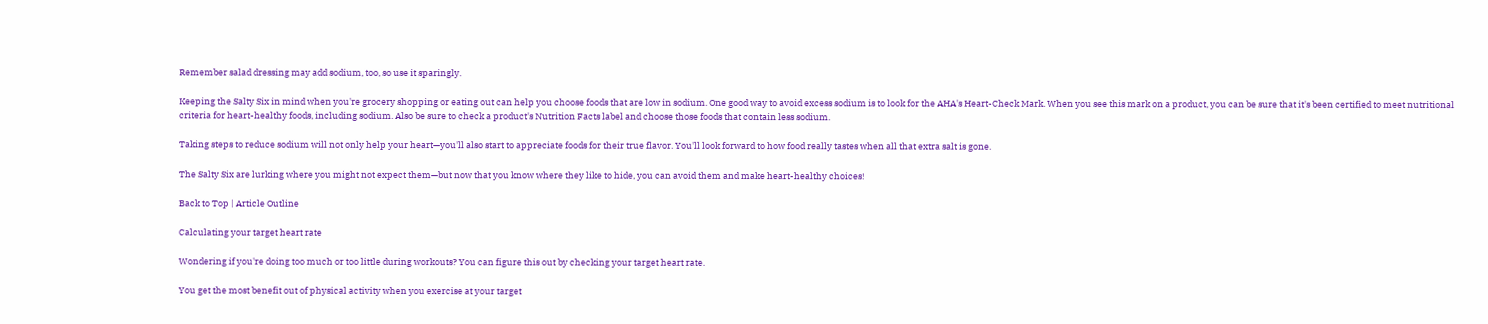Remember salad dressing may add sodium, too, so use it sparingly.

Keeping the Salty Six in mind when you're grocery shopping or eating out can help you choose foods that are low in sodium. One good way to avoid excess sodium is to look for the AHA's Heart-Check Mark. When you see this mark on a product, you can be sure that it's been certified to meet nutritional criteria for heart-healthy foods, including sodium. Also be sure to check a product's Nutrition Facts label and choose those foods that contain less sodium.

Taking steps to reduce sodium will not only help your heart—you'll also start to appreciate foods for their true flavor. You'll look forward to how food really tastes when all that extra salt is gone.

The Salty Six are lurking where you might not expect them—but now that you know where they like to hide, you can avoid them and make heart-healthy choices!

Back to Top | Article Outline

Calculating your target heart rate

Wondering if you're doing too much or too little during workouts? You can figure this out by checking your target heart rate.

You get the most benefit out of physical activity when you exercise at your target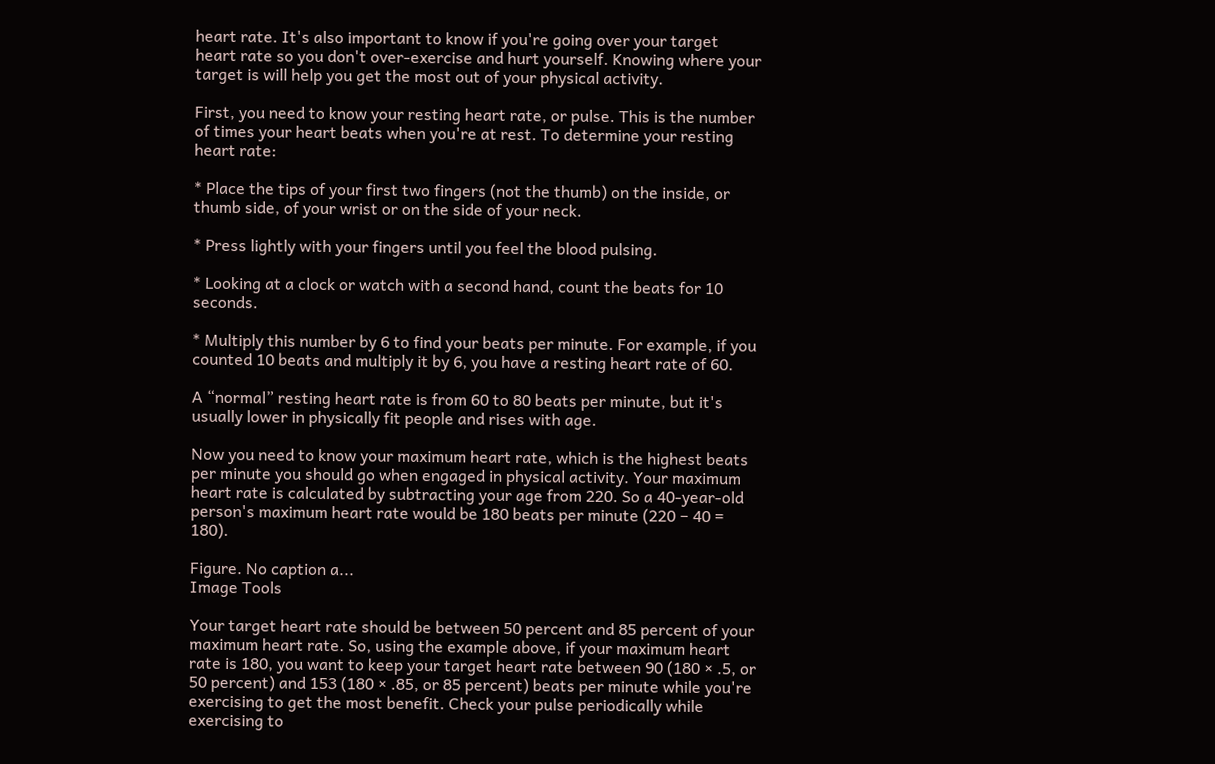heart rate. It's also important to know if you're going over your target heart rate so you don't over-exercise and hurt yourself. Knowing where your target is will help you get the most out of your physical activity.

First, you need to know your resting heart rate, or pulse. This is the number of times your heart beats when you're at rest. To determine your resting heart rate:

* Place the tips of your first two fingers (not the thumb) on the inside, or thumb side, of your wrist or on the side of your neck.

* Press lightly with your fingers until you feel the blood pulsing.

* Looking at a clock or watch with a second hand, count the beats for 10 seconds.

* Multiply this number by 6 to find your beats per minute. For example, if you counted 10 beats and multiply it by 6, you have a resting heart rate of 60.

A “normal” resting heart rate is from 60 to 80 beats per minute, but it's usually lower in physically fit people and rises with age.

Now you need to know your maximum heart rate, which is the highest beats per minute you should go when engaged in physical activity. Your maximum heart rate is calculated by subtracting your age from 220. So a 40-year-old person's maximum heart rate would be 180 beats per minute (220 − 40 = 180).

Figure. No caption a...
Image Tools

Your target heart rate should be between 50 percent and 85 percent of your maximum heart rate. So, using the example above, if your maximum heart rate is 180, you want to keep your target heart rate between 90 (180 × .5, or 50 percent) and 153 (180 × .85, or 85 percent) beats per minute while you're exercising to get the most benefit. Check your pulse periodically while exercising to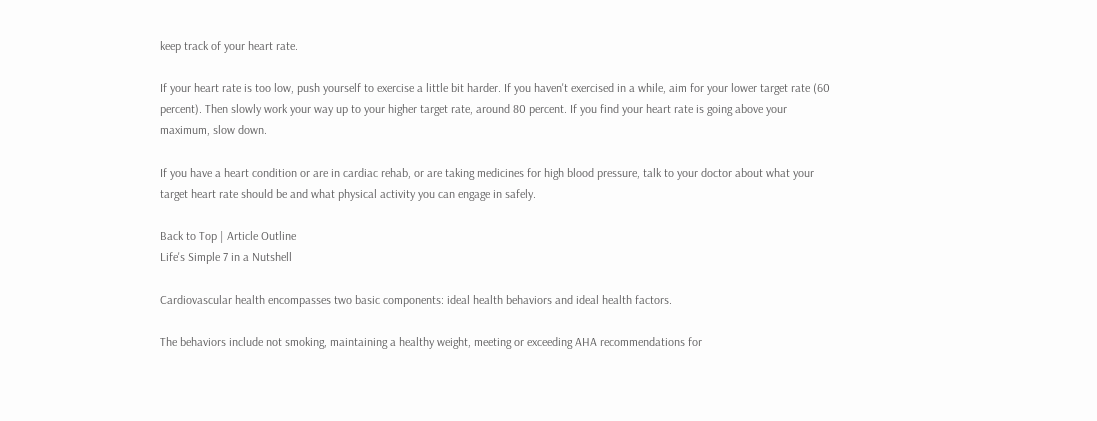keep track of your heart rate.

If your heart rate is too low, push yourself to exercise a little bit harder. If you haven't exercised in a while, aim for your lower target rate (60 percent). Then slowly work your way up to your higher target rate, around 80 percent. If you find your heart rate is going above your maximum, slow down.

If you have a heart condition or are in cardiac rehab, or are taking medicines for high blood pressure, talk to your doctor about what your target heart rate should be and what physical activity you can engage in safely.

Back to Top | Article Outline
Life's Simple 7 in a Nutshell

Cardiovascular health encompasses two basic components: ideal health behaviors and ideal health factors.

The behaviors include not smoking, maintaining a healthy weight, meeting or exceeding AHA recommendations for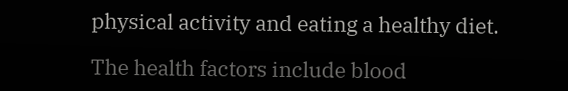physical activity and eating a healthy diet.

The health factors include blood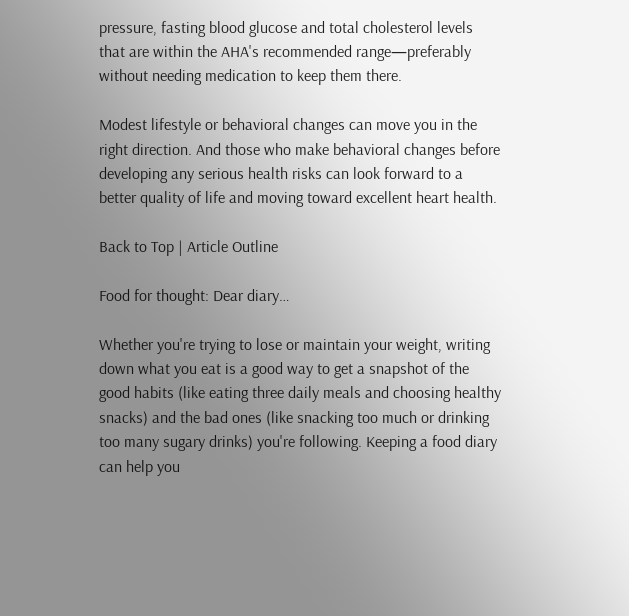pressure, fasting blood glucose and total cholesterol levels that are within the AHA's recommended range—preferably without needing medication to keep them there.

Modest lifestyle or behavioral changes can move you in the right direction. And those who make behavioral changes before developing any serious health risks can look forward to a better quality of life and moving toward excellent heart health.

Back to Top | Article Outline

Food for thought: Dear diary…

Whether you're trying to lose or maintain your weight, writing down what you eat is a good way to get a snapshot of the good habits (like eating three daily meals and choosing healthy snacks) and the bad ones (like snacking too much or drinking too many sugary drinks) you're following. Keeping a food diary can help you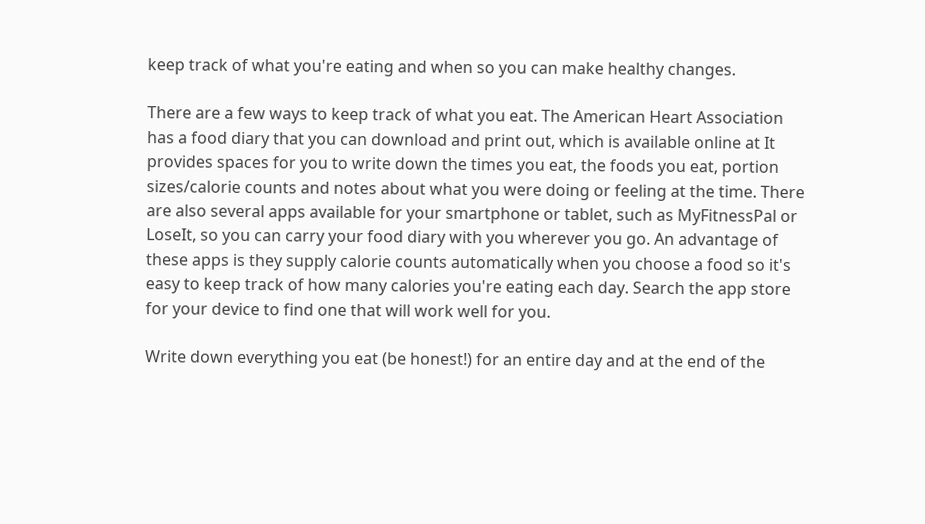keep track of what you're eating and when so you can make healthy changes.

There are a few ways to keep track of what you eat. The American Heart Association has a food diary that you can download and print out, which is available online at It provides spaces for you to write down the times you eat, the foods you eat, portion sizes/calorie counts and notes about what you were doing or feeling at the time. There are also several apps available for your smartphone or tablet, such as MyFitnessPal or LoseIt, so you can carry your food diary with you wherever you go. An advantage of these apps is they supply calorie counts automatically when you choose a food so it's easy to keep track of how many calories you're eating each day. Search the app store for your device to find one that will work well for you.

Write down everything you eat (be honest!) for an entire day and at the end of the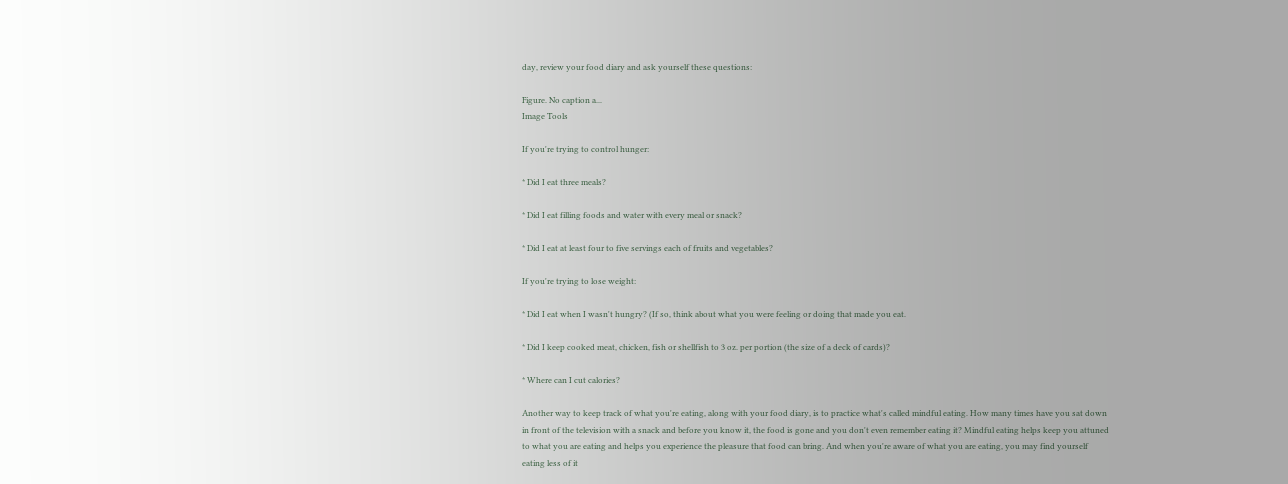day, review your food diary and ask yourself these questions:

Figure. No caption a...
Image Tools

If you're trying to control hunger:

* Did I eat three meals?

* Did I eat filling foods and water with every meal or snack?

* Did I eat at least four to five servings each of fruits and vegetables?

If you're trying to lose weight:

* Did I eat when I wasn't hungry? (If so, think about what you were feeling or doing that made you eat.

* Did I keep cooked meat, chicken, fish or shellfish to 3 oz. per portion (the size of a deck of cards)?

* Where can I cut calories?

Another way to keep track of what you're eating, along with your food diary, is to practice what's called mindful eating. How many times have you sat down in front of the television with a snack and before you know it, the food is gone and you don't even remember eating it? Mindful eating helps keep you attuned to what you are eating and helps you experience the pleasure that food can bring. And when you're aware of what you are eating, you may find yourself eating less of it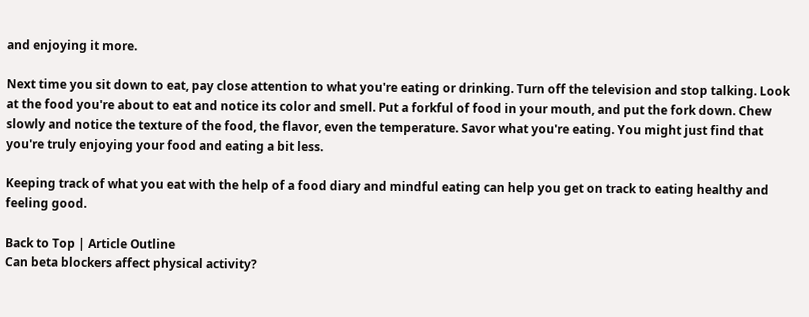and enjoying it more.

Next time you sit down to eat, pay close attention to what you're eating or drinking. Turn off the television and stop talking. Look at the food you're about to eat and notice its color and smell. Put a forkful of food in your mouth, and put the fork down. Chew slowly and notice the texture of the food, the flavor, even the temperature. Savor what you're eating. You might just find that you're truly enjoying your food and eating a bit less.

Keeping track of what you eat with the help of a food diary and mindful eating can help you get on track to eating healthy and feeling good.

Back to Top | Article Outline
Can beta blockers affect physical activity?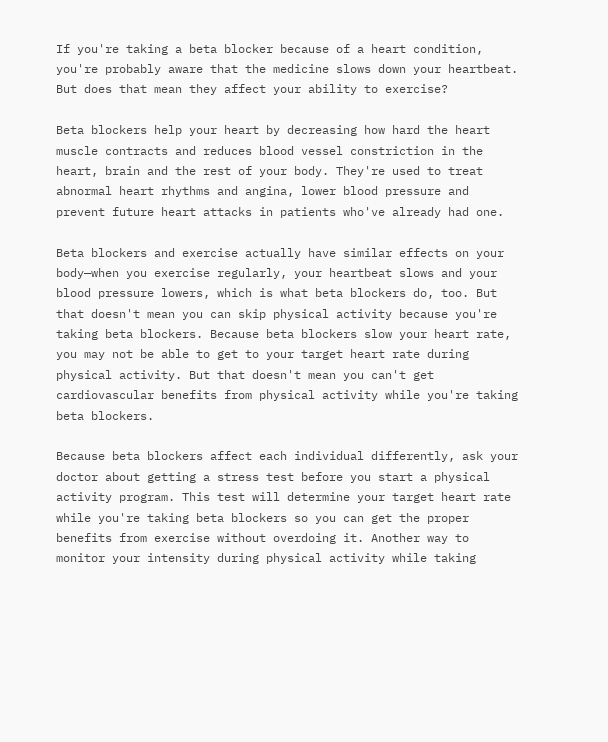If you're taking a beta blocker because of a heart condition, you're probably aware that the medicine slows down your heartbeat. But does that mean they affect your ability to exercise?

Beta blockers help your heart by decreasing how hard the heart muscle contracts and reduces blood vessel constriction in the heart, brain and the rest of your body. They're used to treat abnormal heart rhythms and angina, lower blood pressure and prevent future heart attacks in patients who've already had one.

Beta blockers and exercise actually have similar effects on your body—when you exercise regularly, your heartbeat slows and your blood pressure lowers, which is what beta blockers do, too. But that doesn't mean you can skip physical activity because you're taking beta blockers. Because beta blockers slow your heart rate, you may not be able to get to your target heart rate during physical activity. But that doesn't mean you can't get cardiovascular benefits from physical activity while you're taking beta blockers.

Because beta blockers affect each individual differently, ask your doctor about getting a stress test before you start a physical activity program. This test will determine your target heart rate while you're taking beta blockers so you can get the proper benefits from exercise without overdoing it. Another way to monitor your intensity during physical activity while taking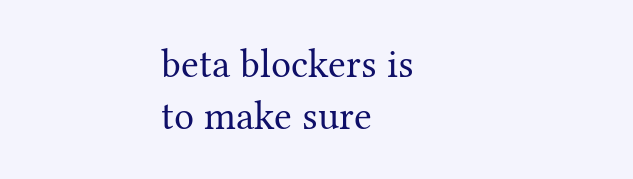beta blockers is to make sure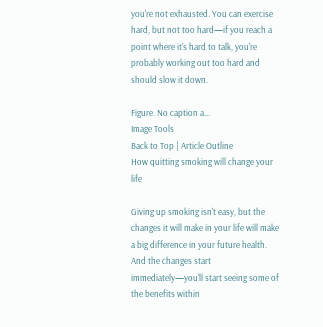you're not exhausted. You can exercise hard, but not too hard—if you reach a point where it's hard to talk, you're probably working out too hard and should slow it down.

Figure. No caption a...
Image Tools
Back to Top | Article Outline
How quitting smoking will change your life

Giving up smoking isn't easy, but the changes it will make in your life will make a big difference in your future health. And the changes start immediately—you'll start seeing some of the benefits within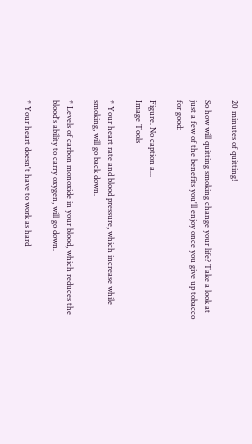20 minutes of quitting!

So how will quitting smoking change your life? Take a look at just a few of the benefits you'll enjoy once you give up tobacco for good:

Figure. No caption a...
Image Tools

* Your heart rate and blood pressure, which increase while smoking, will go back down.

* Levels of carbon monoxide in your blood, which reduces the blood's ability to carry oxygen, will go down.

* Your heart doesn't have to work as hard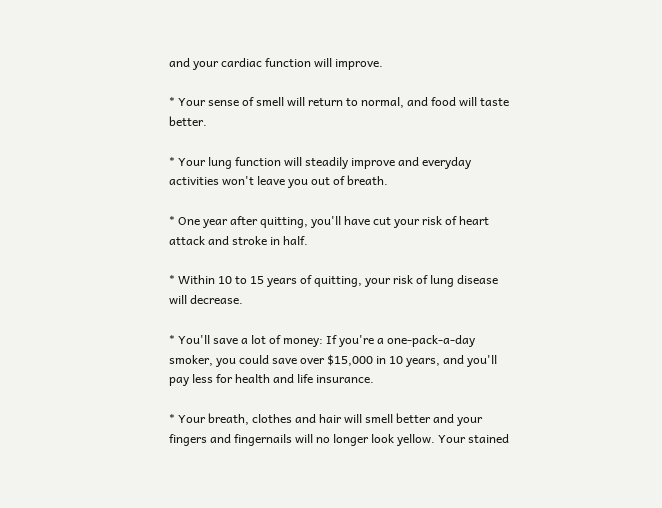and your cardiac function will improve.

* Your sense of smell will return to normal, and food will taste better.

* Your lung function will steadily improve and everyday activities won't leave you out of breath.

* One year after quitting, you'll have cut your risk of heart attack and stroke in half.

* Within 10 to 15 years of quitting, your risk of lung disease will decrease.

* You'll save a lot of money: If you're a one-pack-a-day smoker, you could save over $15,000 in 10 years, and you'll pay less for health and life insurance.

* Your breath, clothes and hair will smell better and your fingers and fingernails will no longer look yellow. Your stained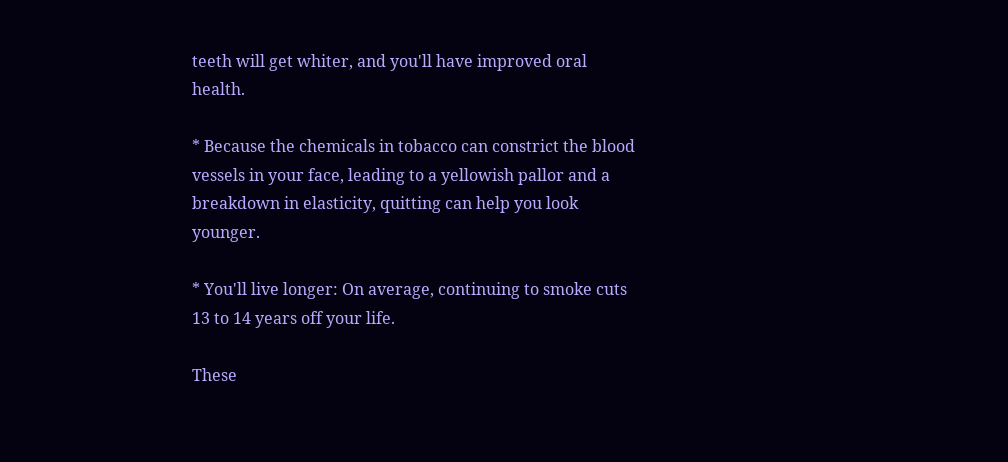teeth will get whiter, and you'll have improved oral health.

* Because the chemicals in tobacco can constrict the blood vessels in your face, leading to a yellowish pallor and a breakdown in elasticity, quitting can help you look younger.

* You'll live longer: On average, continuing to smoke cuts 13 to 14 years off your life.

These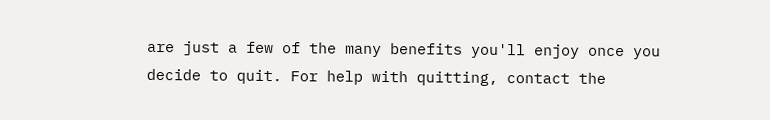are just a few of the many benefits you'll enjoy once you decide to quit. For help with quitting, contact the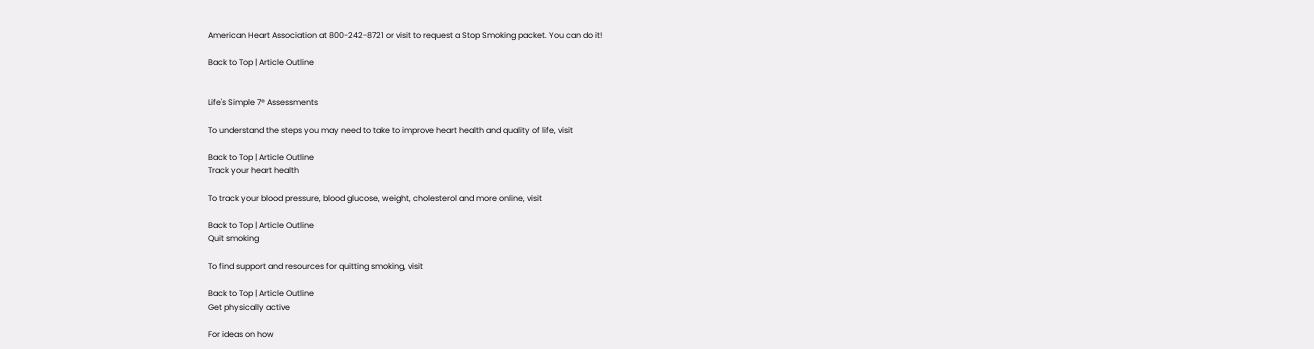American Heart Association at 800-242-8721 or visit to request a Stop Smoking packet. You can do it!

Back to Top | Article Outline


Life's Simple 7® Assessments

To understand the steps you may need to take to improve heart health and quality of life, visit

Back to Top | Article Outline
Track your heart health

To track your blood pressure, blood glucose, weight, cholesterol and more online, visit

Back to Top | Article Outline
Quit smoking

To find support and resources for quitting smoking, visit

Back to Top | Article Outline
Get physically active

For ideas on how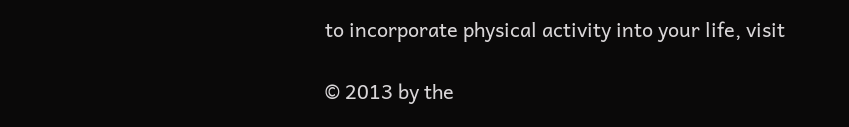to incorporate physical activity into your life, visit

© 2013 by the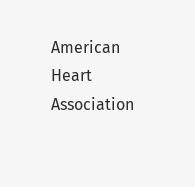American Heart Association